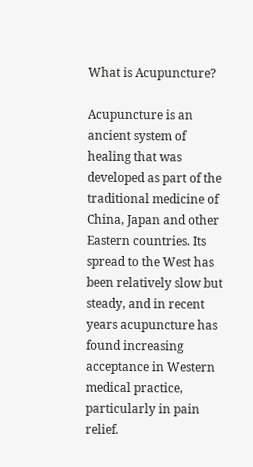What is Acupuncture?

Acupuncture is an ancient system of healing that was developed as part of the traditional medicine of China, Japan and other Eastern countries. Its spread to the West has been relatively slow but steady, and in recent years acupuncture has found increasing acceptance in Western medical practice, particularly in pain relief.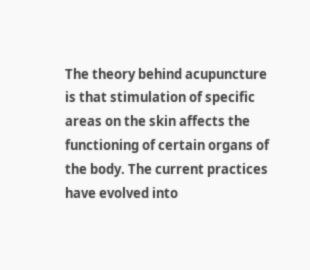The theory behind acupuncture is that stimulation of specific areas on the skin affects the functioning of certain organs of the body. The current practices have evolved into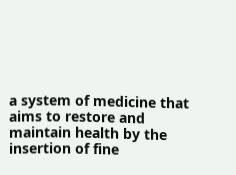a system of medicine that aims to restore and maintain health by the insertion of fine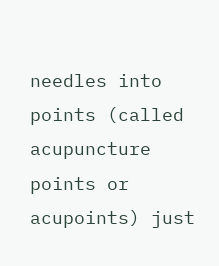needles into points (called acupuncture points or acupoints) just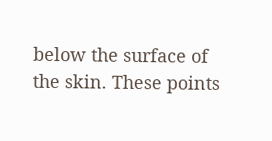below the surface of the skin. These points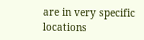are in very specific locations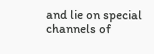and lie on special channels of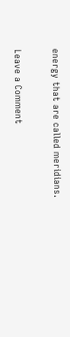energy that are called meridians.

Leave a Comment